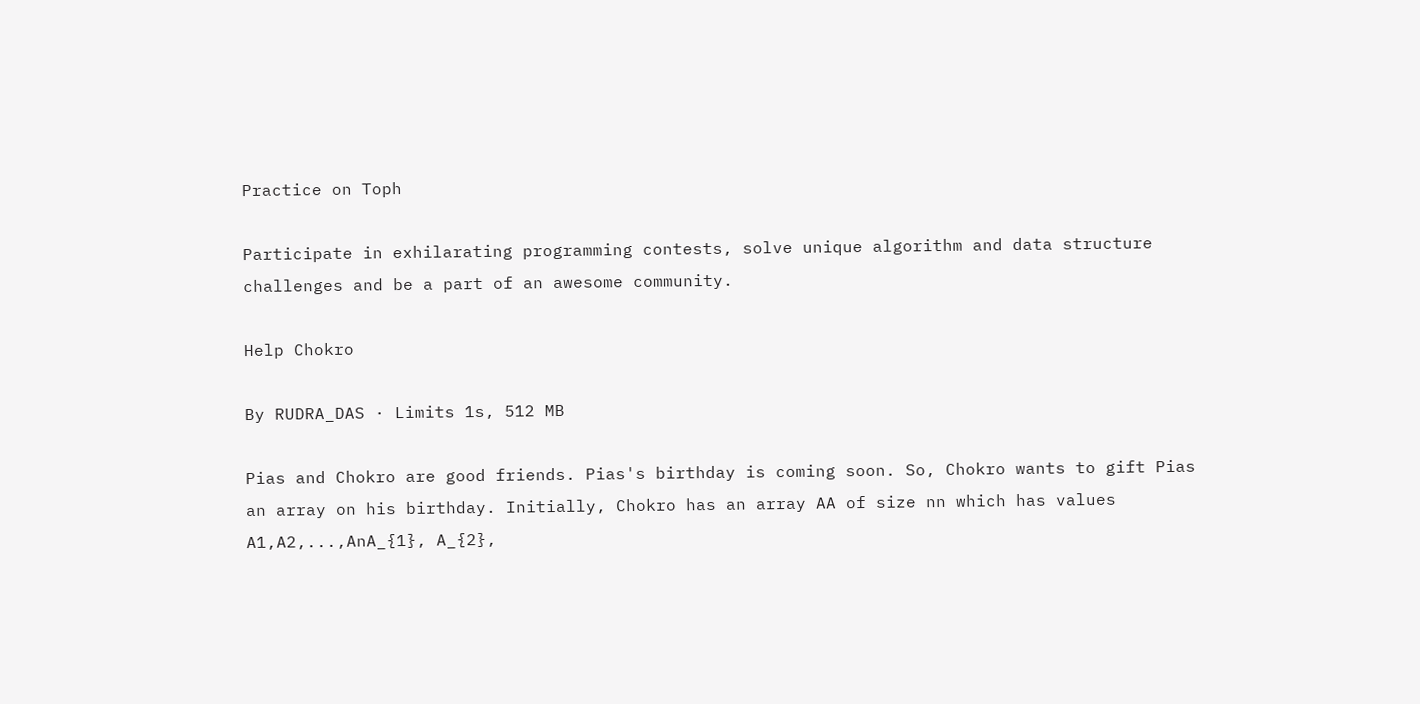Practice on Toph

Participate in exhilarating programming contests, solve unique algorithm and data structure challenges and be a part of an awesome community.

Help Chokro

By RUDRA_DAS · Limits 1s, 512 MB

Pias and Chokro are good friends. Pias's birthday is coming soon. So, Chokro wants to gift Pias an array on his birthday. Initially, Chokro has an array AA of size nn which has values A1,A2,...,AnA_{1}, A_{2},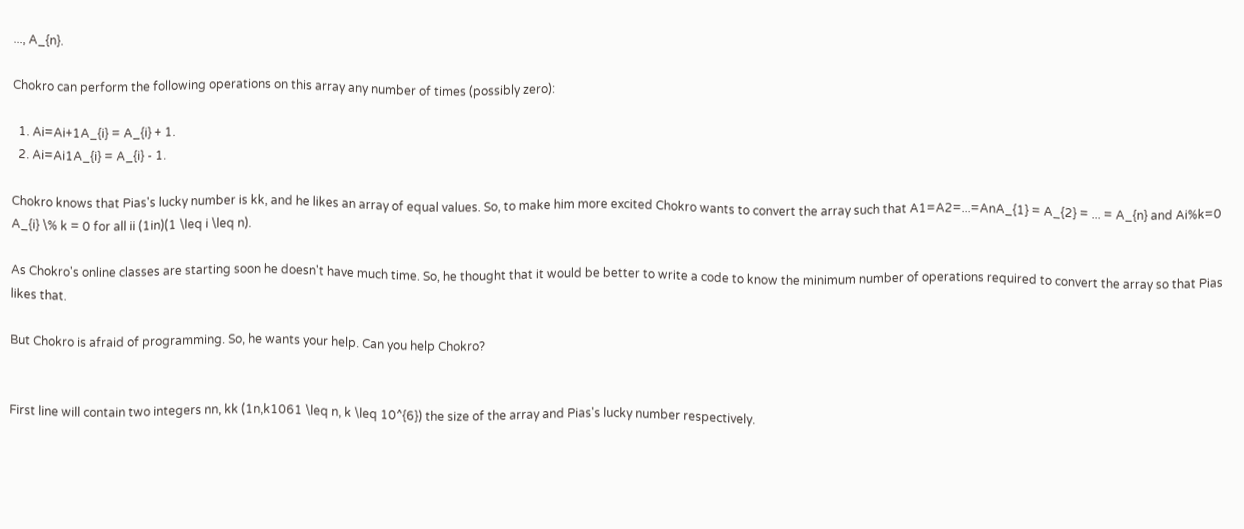..., A_{n}.

Chokro can perform the following operations on this array any number of times (possibly zero):

  1. Ai=Ai+1A_{i} = A_{i} + 1.
  2. Ai=Ai1A_{i} = A_{i} - 1.

Chokro knows that Pias's lucky number is kk, and he likes an array of equal values. So, to make him more excited Chokro wants to convert the array such that A1=A2=...=AnA_{1} = A_{2} = ... = A_{n} and Ai%k=0 A_{i} \% k = 0 for all ii (1in)(1 \leq i \leq n).

As Chokro's online classes are starting soon he doesn't have much time. So, he thought that it would be better to write a code to know the minimum number of operations required to convert the array so that Pias likes that.

But Chokro is afraid of programming. So, he wants your help. Can you help Chokro?


First line will contain two integers nn, kk (1n,k1061 \leq n, k \leq 10^{6}) the size of the array and Pias's lucky number respectively.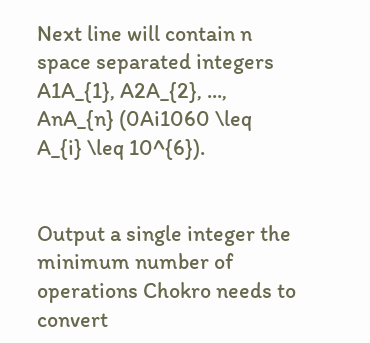Next line will contain n space separated integers A1A_{1}, A2A_{2}, ..., AnA_{n} (0Ai1060 \leq A_{i} \leq 10^{6}).


Output a single integer the minimum number of operations Chokro needs to convert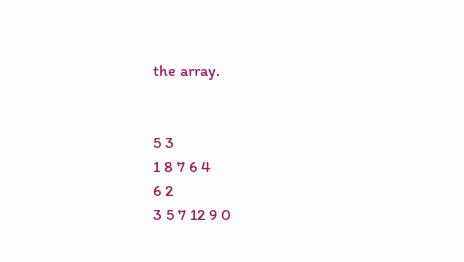the array.


5 3
1 8 7 6 4
6 2
3 5 7 12 9 0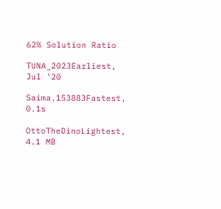62% Solution Ratio

TUNA_2023Earliest, Jul '20

Saima.153883Fastest, 0.1s

OttoTheDinoLightest, 4.1 MB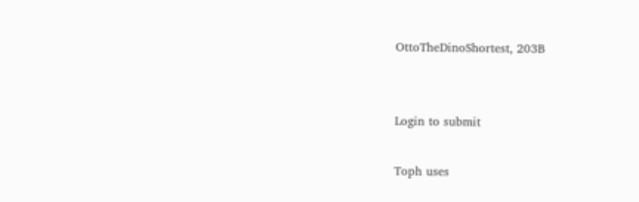OttoTheDinoShortest, 203B


Login to submit

Toph uses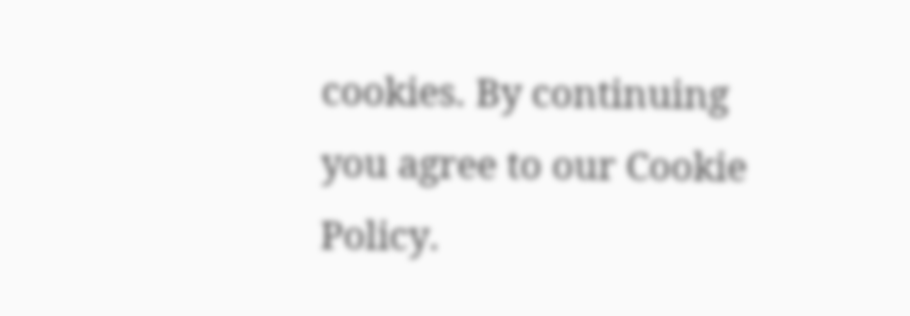cookies. By continuing you agree to our Cookie Policy.